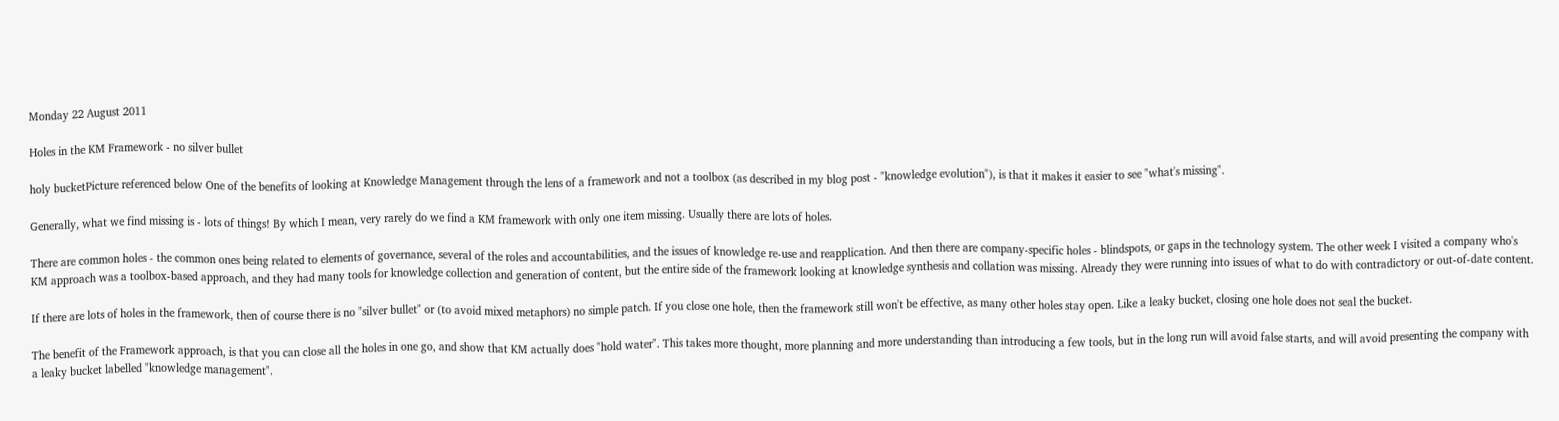Monday 22 August 2011

Holes in the KM Framework - no silver bullet

holy bucketPicture referenced below One of the benefits of looking at Knowledge Management through the lens of a framework and not a toolbox (as described in my blog post - "knowledge evolution"), is that it makes it easier to see "what's missing".

Generally, what we find missing is - lots of things! By which I mean, very rarely do we find a KM framework with only one item missing. Usually there are lots of holes.

There are common holes - the common ones being related to elements of governance, several of the roles and accountabilities, and the issues of knowledge re-use and reapplication. And then there are company-specific holes - blindspots, or gaps in the technology system. The other week I visited a company who's KM approach was a toolbox-based approach, and they had many tools for knowledge collection and generation of content, but the entire side of the framework looking at knowledge synthesis and collation was missing. Already they were running into issues of what to do with contradictory or out-of-date content.

If there are lots of holes in the framework, then of course there is no "silver bullet" or (to avoid mixed metaphors) no simple patch. If you close one hole, then the framework still won't be effective, as many other holes stay open. Like a leaky bucket, closing one hole does not seal the bucket.

The benefit of the Framework approach, is that you can close all the holes in one go, and show that KM actually does "hold water". This takes more thought, more planning and more understanding than introducing a few tools, but in the long run will avoid false starts, and will avoid presenting the company with a leaky bucket labelled "knowledge management".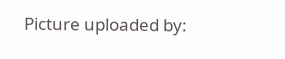Picture uploaded by: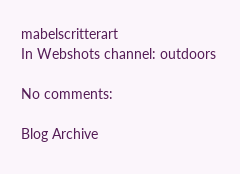mabelscritterart
In Webshots channel: outdoors

No comments:

Blog Archive